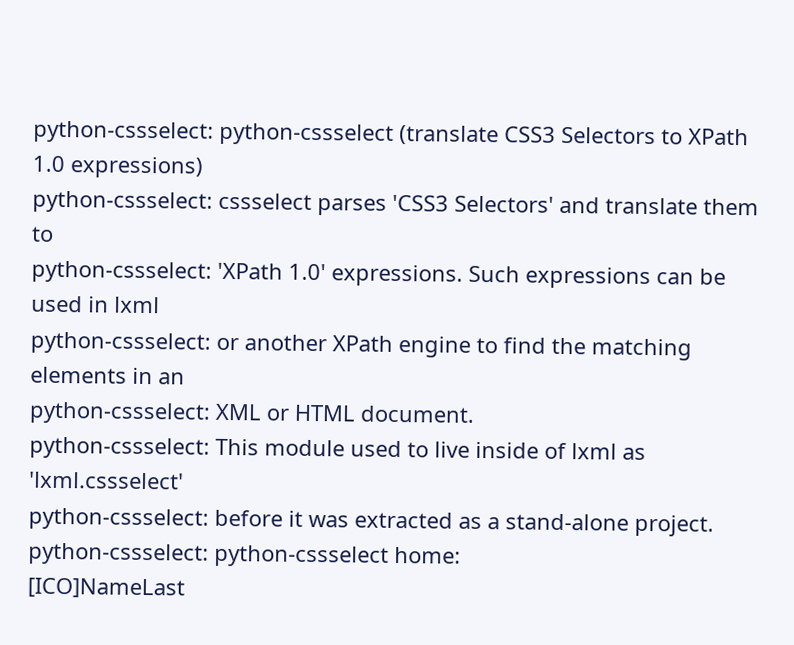python-cssselect: python-cssselect (translate CSS3 Selectors to XPath 1.0 expressions)
python-cssselect: cssselect parses 'CSS3 Selectors' and translate them to
python-cssselect: 'XPath 1.0' expressions. Such expressions can be used in lxml
python-cssselect: or another XPath engine to find the matching elements in an
python-cssselect: XML or HTML document.
python-cssselect: This module used to live inside of lxml as 'lxml.cssselect'
python-cssselect: before it was extracted as a stand-alone project.
python-cssselect: python-cssselect home:
[ICO]NameLast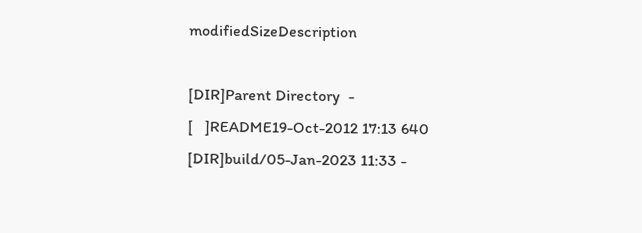modifiedSizeDescription

[DIR]Parent Directory  -
[   ]README19-Oct-2012 17:13 640
[DIR]build/05-Jan-2023 11:33 -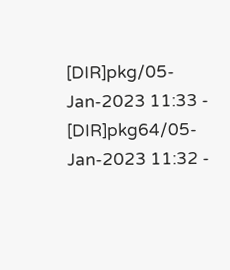[DIR]pkg/05-Jan-2023 11:33 -
[DIR]pkg64/05-Jan-2023 11:32 -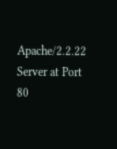Apache/2.2.22 Server at Port 80